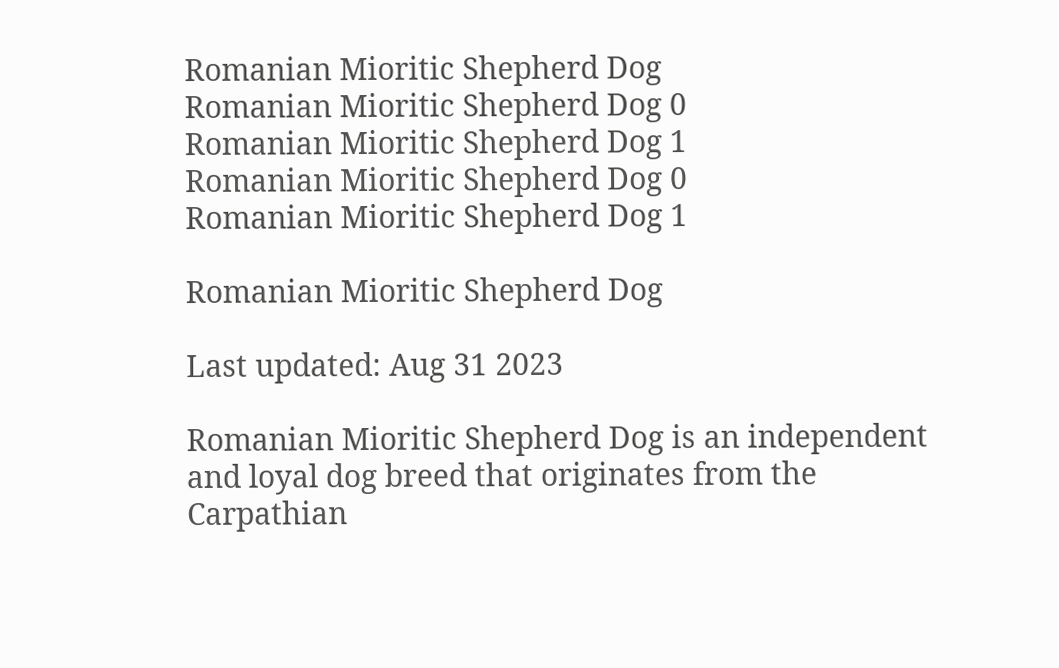Romanian Mioritic Shepherd Dog
Romanian Mioritic Shepherd Dog 0
Romanian Mioritic Shepherd Dog 1
Romanian Mioritic Shepherd Dog 0
Romanian Mioritic Shepherd Dog 1

Romanian Mioritic Shepherd Dog

Last updated: Aug 31 2023

Romanian Mioritic Shepherd Dog is an independent and loyal dog breed that originates from the Carpathian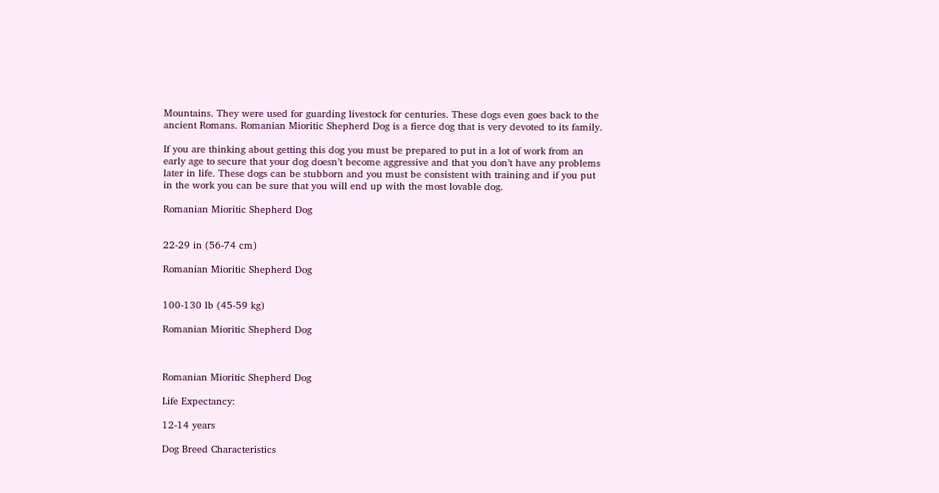Mountains. They were used for guarding livestock for centuries. These dogs even goes back to the ancient Romans. Romanian Mioritic Shepherd Dog is a fierce dog that is very devoted to its family.

If you are thinking about getting this dog you must be prepared to put in a lot of work from an early age to secure that your dog doesn’t become aggressive and that you don’t have any problems later in life. These dogs can be stubborn and you must be consistent with training and if you put in the work you can be sure that you will end up with the most lovable dog.

Romanian Mioritic Shepherd Dog


22-29 in (56-74 cm)

Romanian Mioritic Shepherd Dog


100-130 lb (45-59 kg)

Romanian Mioritic Shepherd Dog



Romanian Mioritic Shepherd Dog

Life Expectancy:

12-14 years

Dog Breed Characteristics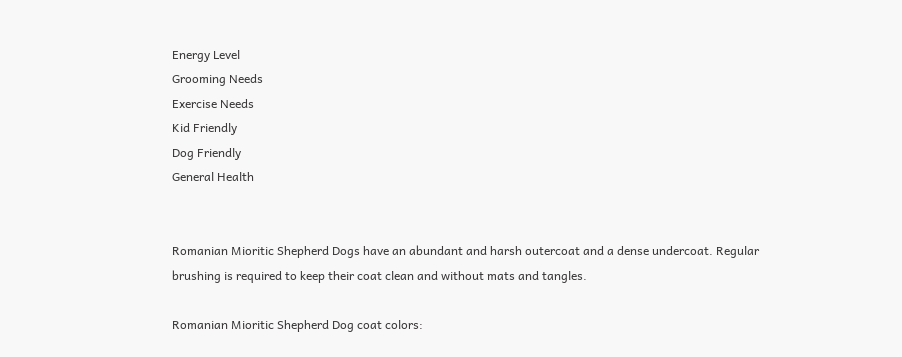Energy Level
Grooming Needs
Exercise Needs
Kid Friendly
Dog Friendly
General Health


Romanian Mioritic Shepherd Dogs have an abundant and harsh outercoat and a dense undercoat. Regular brushing is required to keep their coat clean and without mats and tangles.

Romanian Mioritic Shepherd Dog coat colors: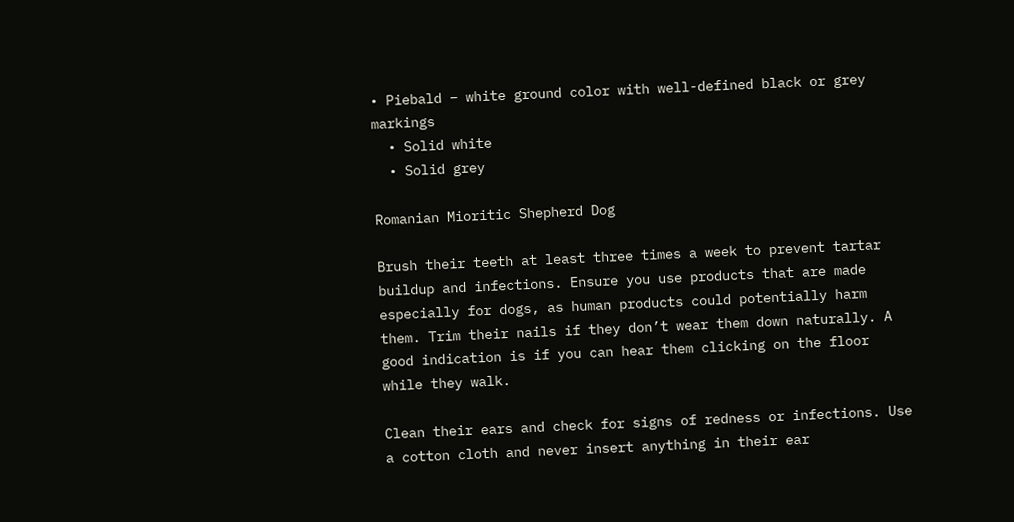• Piebald – white ground color with well-defined black or grey markings
  • Solid white
  • Solid grey

Romanian Mioritic Shepherd Dog

Brush their teeth at least three times a week to prevent tartar buildup and infections. Ensure you use products that are made especially for dogs, as human products could potentially harm them. Trim their nails if they don’t wear them down naturally. A good indication is if you can hear them clicking on the floor while they walk.

Clean their ears and check for signs of redness or infections. Use a cotton cloth and never insert anything in their ear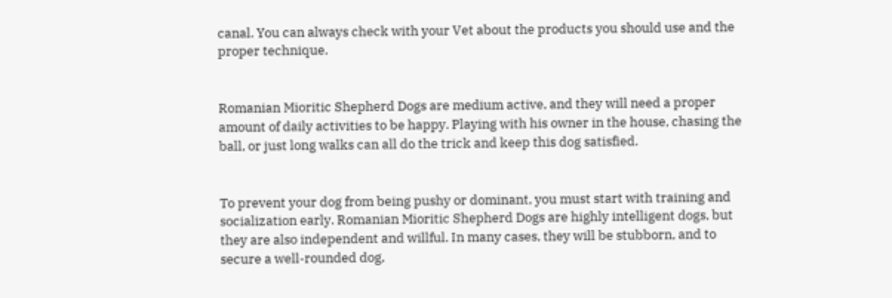canal. You can always check with your Vet about the products you should use and the proper technique.


Romanian Mioritic Shepherd Dogs are medium active, and they will need a proper amount of daily activities to be happy. Playing with his owner in the house, chasing the ball, or just long walks can all do the trick and keep this dog satisfied.


To prevent your dog from being pushy or dominant, you must start with training and socialization early. Romanian Mioritic Shepherd Dogs are highly intelligent dogs, but they are also independent and willful. In many cases, they will be stubborn, and to secure a well-rounded dog,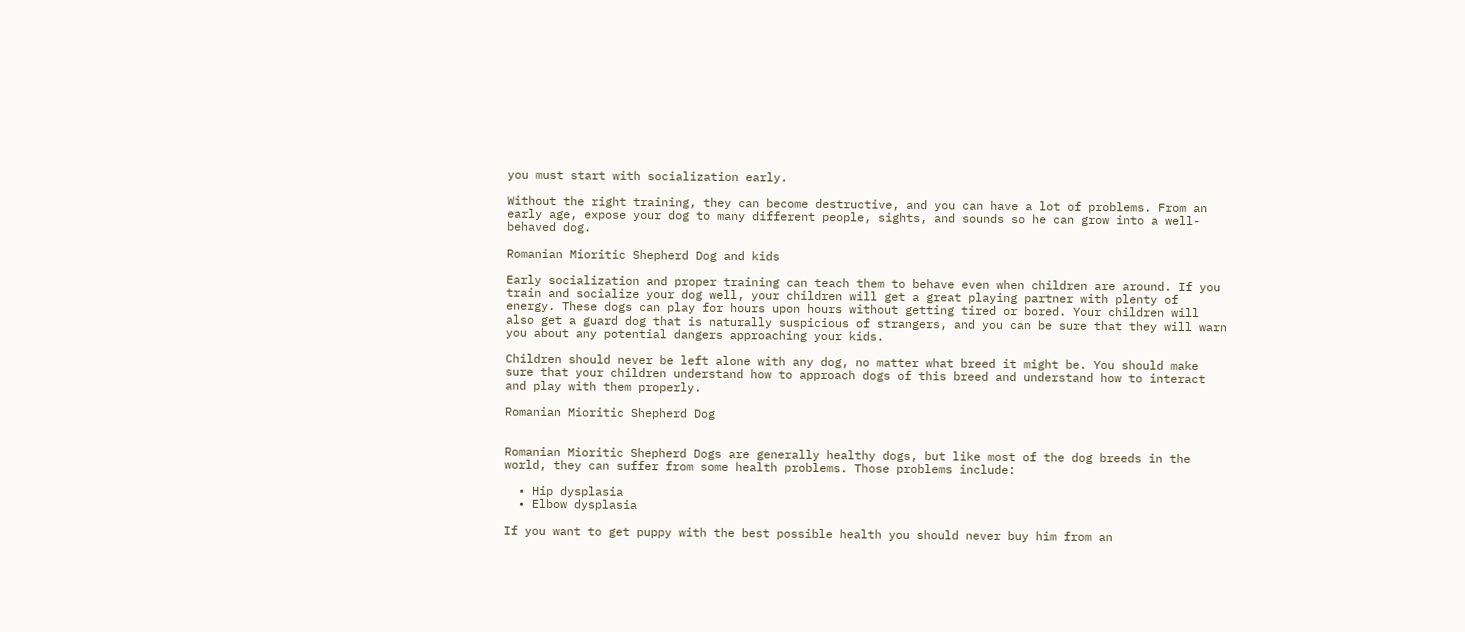you must start with socialization early.

Without the right training, they can become destructive, and you can have a lot of problems. From an early age, expose your dog to many different people, sights, and sounds so he can grow into a well-behaved dog.

Romanian Mioritic Shepherd Dog and kids

Early socialization and proper training can teach them to behave even when children are around. If you train and socialize your dog well, your children will get a great playing partner with plenty of energy. These dogs can play for hours upon hours without getting tired or bored. Your children will also get a guard dog that is naturally suspicious of strangers, and you can be sure that they will warn you about any potential dangers approaching your kids.

Children should never be left alone with any dog, no matter what breed it might be. You should make sure that your children understand how to approach dogs of this breed and understand how to interact and play with them properly.

Romanian Mioritic Shepherd Dog


Romanian Mioritic Shepherd Dogs are generally healthy dogs, but like most of the dog breeds in the world, they can suffer from some health problems. Those problems include:

  • Hip dysplasia
  • Elbow dysplasia

If you want to get puppy with the best possible health you should never buy him from an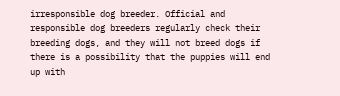irresponsible dog breeder. Official and responsible dog breeders regularly check their breeding dogs, and they will not breed dogs if there is a possibility that the puppies will end up with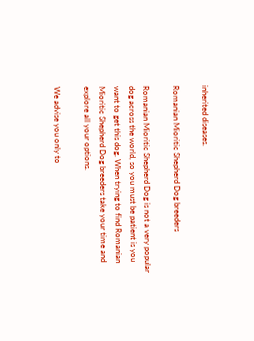inherited diseases.

Romanian Mioritic Shepherd Dog breeders

Romanian Mioritic Shepherd Dog is not a very popular dog across the world, so you must be patient is you want to get this dog. When trying to find Romanian Mioritic Shepherd Dog breeders take your time and explore all your options.

We advise you only to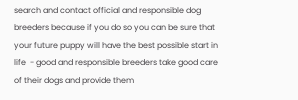search and contact official and responsible dog breeders because if you do so you can be sure that your future puppy will have the best possible start in life  - good and responsible breeders take good care of their dogs and provide them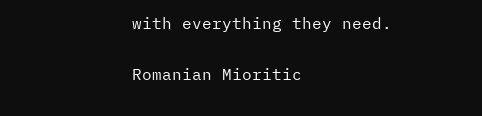with everything they need.

Romanian Mioritic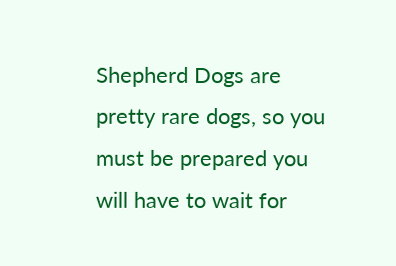Shepherd Dogs are pretty rare dogs, so you must be prepared you will have to wait for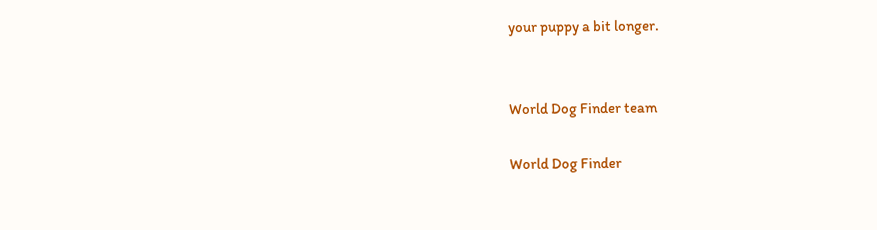your puppy a bit longer.


World Dog Finder team

World Dog Finder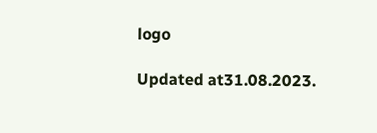logo

Updated at31.08.2023.